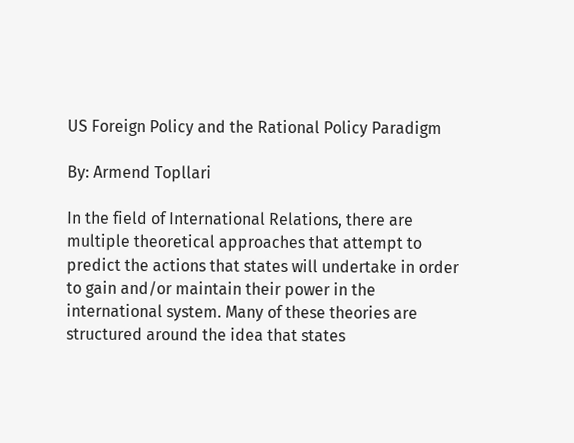US Foreign Policy and the Rational Policy Paradigm

By: Armend Topllari

In the field of International Relations, there are multiple theoretical approaches that attempt to predict the actions that states will undertake in order to gain and/or maintain their power in the international system. Many of these theories are structured around the idea that states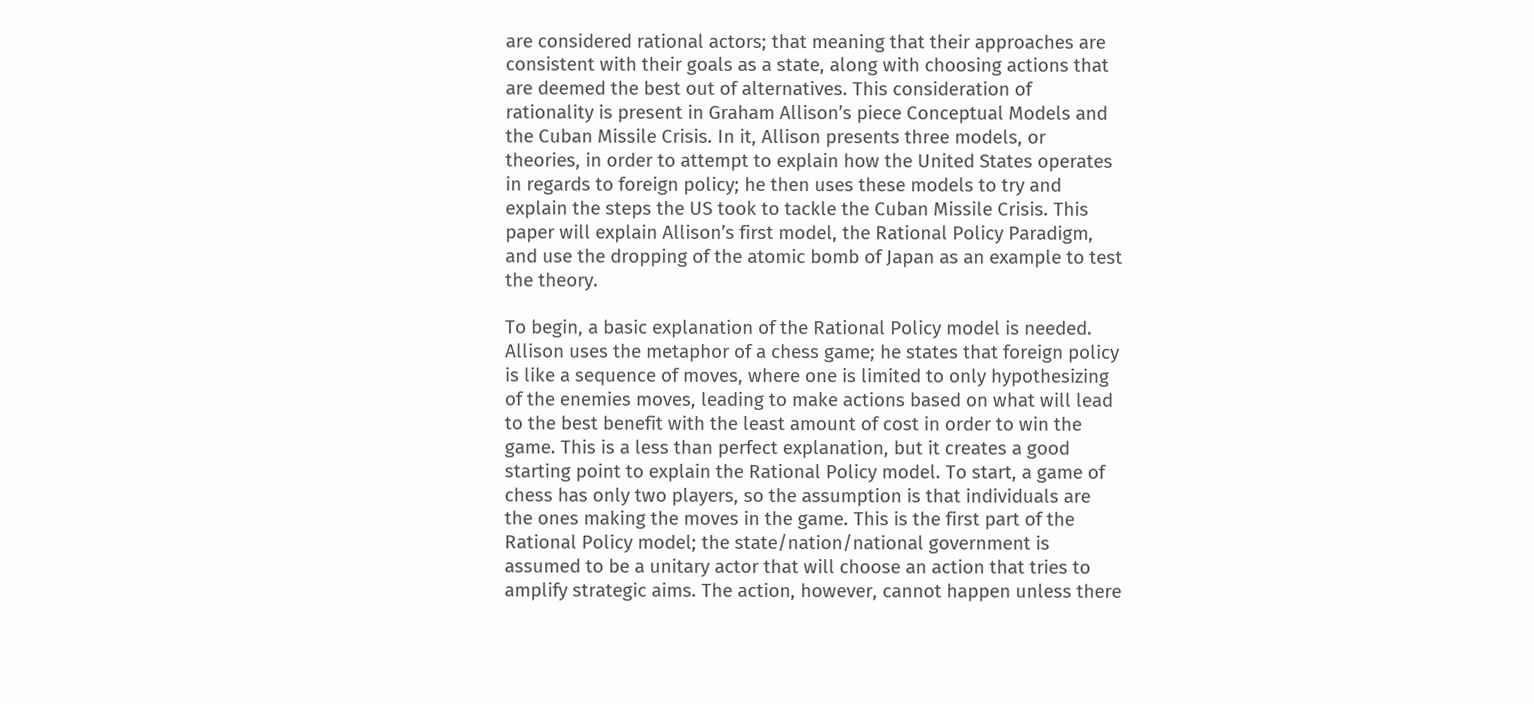are considered rational actors; that meaning that their approaches are consistent with their goals as a state, along with choosing actions that are deemed the best out of alternatives. This consideration of rationality is present in Graham Allison’s piece Conceptual Models and the Cuban Missile Crisis. In it, Allison presents three models, or theories, in order to attempt to explain how the United States operates in regards to foreign policy; he then uses these models to try and explain the steps the US took to tackle the Cuban Missile Crisis. This paper will explain Allison’s first model, the Rational Policy Paradigm, and use the dropping of the atomic bomb of Japan as an example to test the theory.

To begin, a basic explanation of the Rational Policy model is needed. Allison uses the metaphor of a chess game; he states that foreign policy is like a sequence of moves, where one is limited to only hypothesizing of the enemies moves, leading to make actions based on what will lead to the best benefit with the least amount of cost in order to win the game. This is a less than perfect explanation, but it creates a good starting point to explain the Rational Policy model. To start, a game of chess has only two players, so the assumption is that individuals are the ones making the moves in the game. This is the first part of the Rational Policy model; the state/nation/national government is assumed to be a unitary actor that will choose an action that tries to amplify strategic aims. The action, however, cannot happen unless there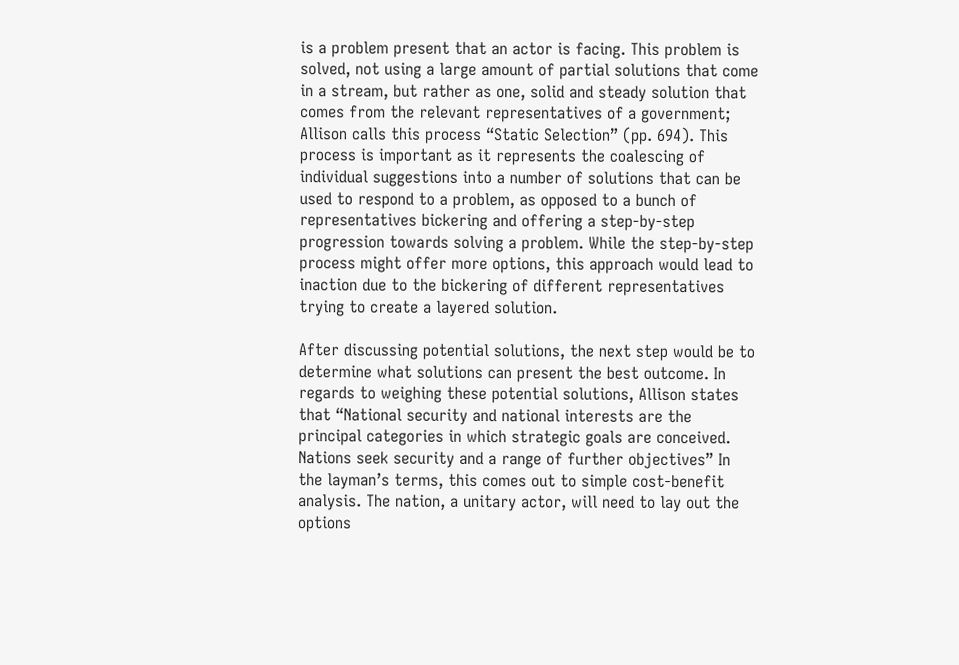is a problem present that an actor is facing. This problem is solved, not using a large amount of partial solutions that come in a stream, but rather as one, solid and steady solution that comes from the relevant representatives of a government; Allison calls this process “Static Selection” (pp. 694). This process is important as it represents the coalescing of individual suggestions into a number of solutions that can be used to respond to a problem, as opposed to a bunch of representatives bickering and offering a step-by-step progression towards solving a problem. While the step-by-step process might offer more options, this approach would lead to inaction due to the bickering of different representatives trying to create a layered solution.

After discussing potential solutions, the next step would be to determine what solutions can present the best outcome. In regards to weighing these potential solutions, Allison states that “National security and national interests are the principal categories in which strategic goals are conceived. Nations seek security and a range of further objectives” In the layman’s terms, this comes out to simple cost-benefit analysis. The nation, a unitary actor, will need to lay out the options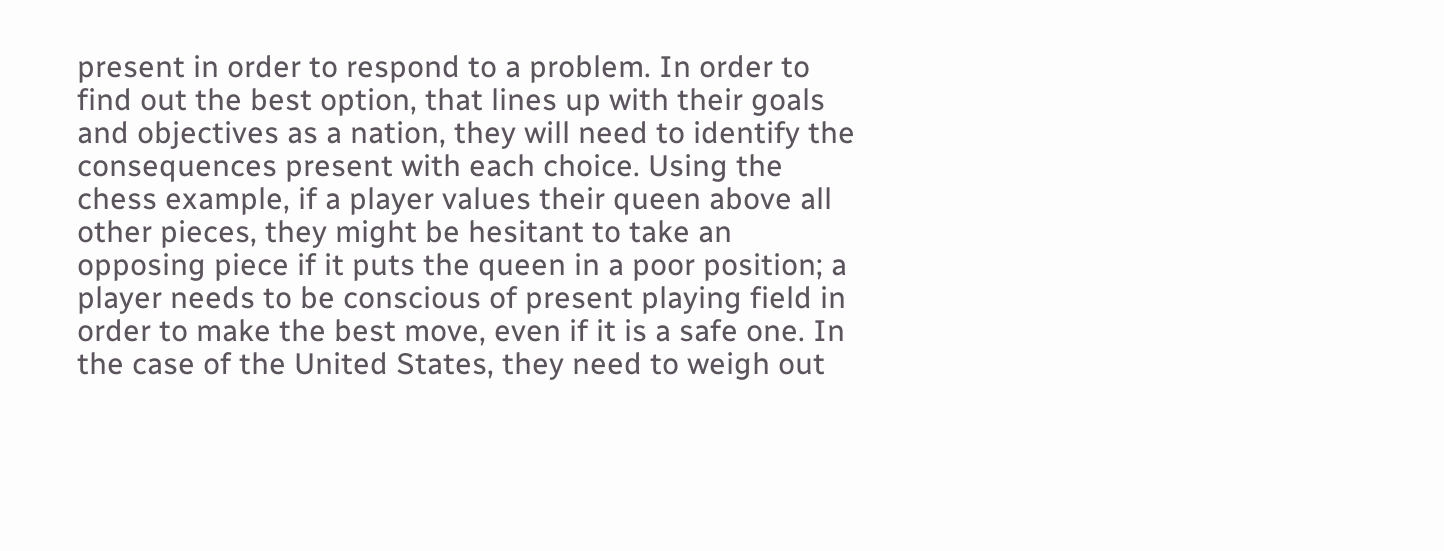present in order to respond to a problem. In order to find out the best option, that lines up with their goals and objectives as a nation, they will need to identify the consequences present with each choice. Using the chess example, if a player values their queen above all other pieces, they might be hesitant to take an opposing piece if it puts the queen in a poor position; a player needs to be conscious of present playing field in order to make the best move, even if it is a safe one. In the case of the United States, they need to weigh out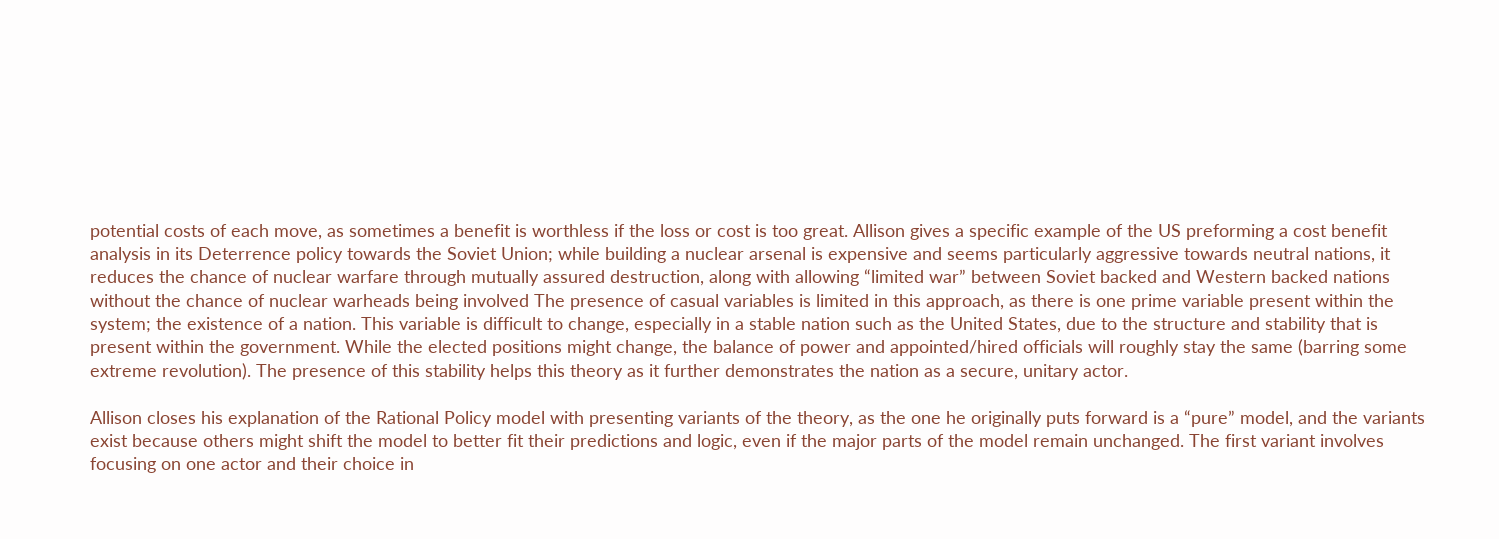potential costs of each move, as sometimes a benefit is worthless if the loss or cost is too great. Allison gives a specific example of the US preforming a cost benefit analysis in its Deterrence policy towards the Soviet Union; while building a nuclear arsenal is expensive and seems particularly aggressive towards neutral nations, it reduces the chance of nuclear warfare through mutually assured destruction, along with allowing “limited war” between Soviet backed and Western backed nations without the chance of nuclear warheads being involved The presence of casual variables is limited in this approach, as there is one prime variable present within the system; the existence of a nation. This variable is difficult to change, especially in a stable nation such as the United States, due to the structure and stability that is present within the government. While the elected positions might change, the balance of power and appointed/hired officials will roughly stay the same (barring some extreme revolution). The presence of this stability helps this theory as it further demonstrates the nation as a secure, unitary actor.

Allison closes his explanation of the Rational Policy model with presenting variants of the theory, as the one he originally puts forward is a “pure” model, and the variants exist because others might shift the model to better fit their predictions and logic, even if the major parts of the model remain unchanged. The first variant involves focusing on one actor and their choice in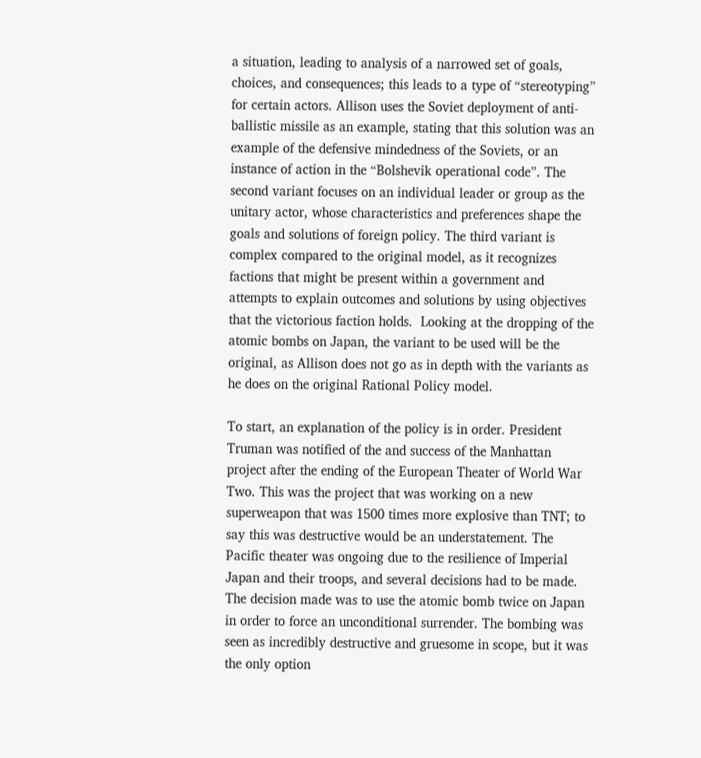a situation, leading to analysis of a narrowed set of goals, choices, and consequences; this leads to a type of “stereotyping” for certain actors. Allison uses the Soviet deployment of anti-ballistic missile as an example, stating that this solution was an example of the defensive mindedness of the Soviets, or an instance of action in the “Bolshevik operational code”. The second variant focuses on an individual leader or group as the unitary actor, whose characteristics and preferences shape the goals and solutions of foreign policy. The third variant is complex compared to the original model, as it recognizes factions that might be present within a government and attempts to explain outcomes and solutions by using objectives that the victorious faction holds.  Looking at the dropping of the atomic bombs on Japan, the variant to be used will be the original, as Allison does not go as in depth with the variants as he does on the original Rational Policy model.

To start, an explanation of the policy is in order. President Truman was notified of the and success of the Manhattan project after the ending of the European Theater of World War Two. This was the project that was working on a new superweapon that was 1500 times more explosive than TNT; to say this was destructive would be an understatement. The Pacific theater was ongoing due to the resilience of Imperial Japan and their troops, and several decisions had to be made. The decision made was to use the atomic bomb twice on Japan in order to force an unconditional surrender. The bombing was seen as incredibly destructive and gruesome in scope, but it was the only option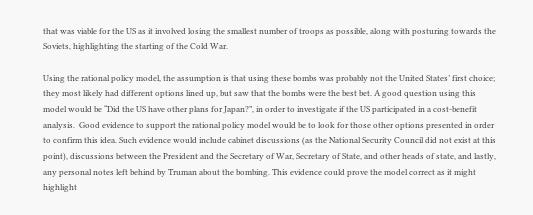that was viable for the US as it involved losing the smallest number of troops as possible, along with posturing towards the Soviets, highlighting the starting of the Cold War.

Using the rational policy model, the assumption is that using these bombs was probably not the United States’ first choice; they most likely had different options lined up, but saw that the bombs were the best bet. A good question using this model would be “Did the US have other plans for Japan?”, in order to investigate if the US participated in a cost-benefit analysis.  Good evidence to support the rational policy model would be to look for those other options presented in order to confirm this idea. Such evidence would include cabinet discussions (as the National Security Council did not exist at this point), discussions between the President and the Secretary of War, Secretary of State, and other heads of state, and lastly, any personal notes left behind by Truman about the bombing. This evidence could prove the model correct as it might highlight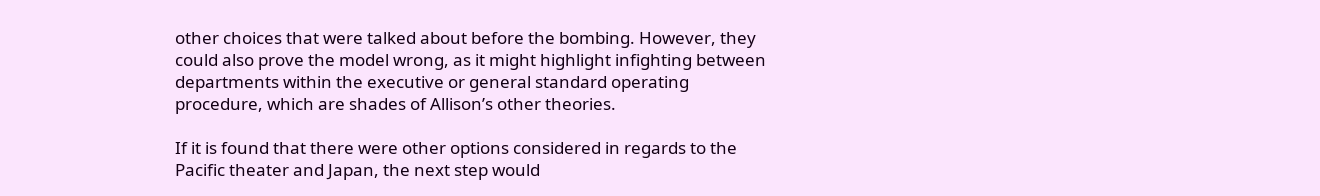other choices that were talked about before the bombing. However, they could also prove the model wrong, as it might highlight infighting between departments within the executive or general standard operating procedure, which are shades of Allison’s other theories.

If it is found that there were other options considered in regards to the Pacific theater and Japan, the next step would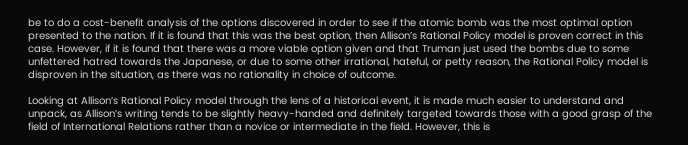be to do a cost-benefit analysis of the options discovered in order to see if the atomic bomb was the most optimal option presented to the nation. If it is found that this was the best option, then Allison’s Rational Policy model is proven correct in this case. However, if it is found that there was a more viable option given and that Truman just used the bombs due to some unfettered hatred towards the Japanese, or due to some other irrational, hateful, or petty reason, the Rational Policy model is disproven in the situation, as there was no rationality in choice of outcome.

Looking at Allison’s Rational Policy model through the lens of a historical event, it is made much easier to understand and unpack, as Allison’s writing tends to be slightly heavy-handed and definitely targeted towards those with a good grasp of the field of International Relations rather than a novice or intermediate in the field. However, this is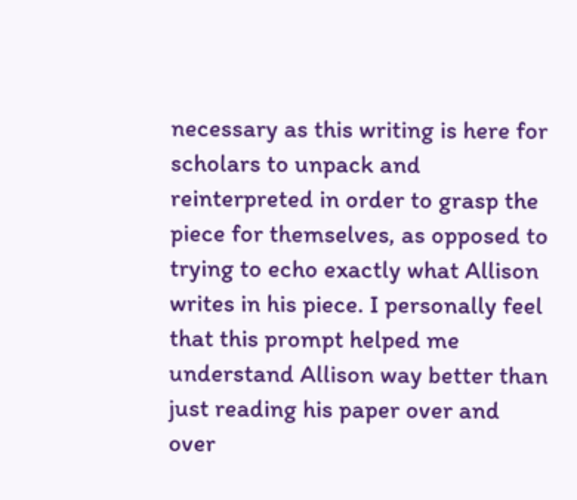necessary as this writing is here for scholars to unpack and reinterpreted in order to grasp the piece for themselves, as opposed to trying to echo exactly what Allison writes in his piece. I personally feel that this prompt helped me understand Allison way better than just reading his paper over and over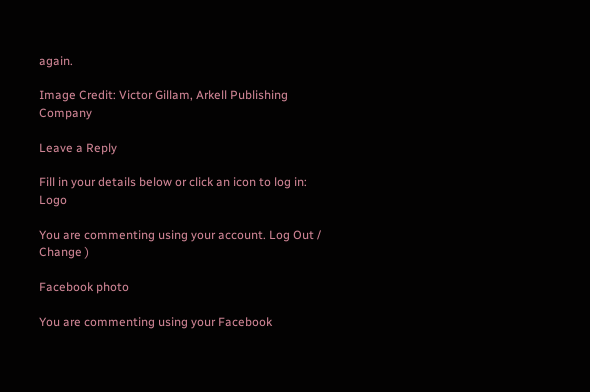again.

Image Credit: Victor Gillam, Arkell Publishing Company

Leave a Reply

Fill in your details below or click an icon to log in: Logo

You are commenting using your account. Log Out /  Change )

Facebook photo

You are commenting using your Facebook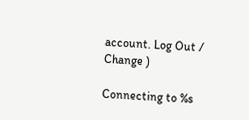account. Log Out /  Change )

Connecting to %s